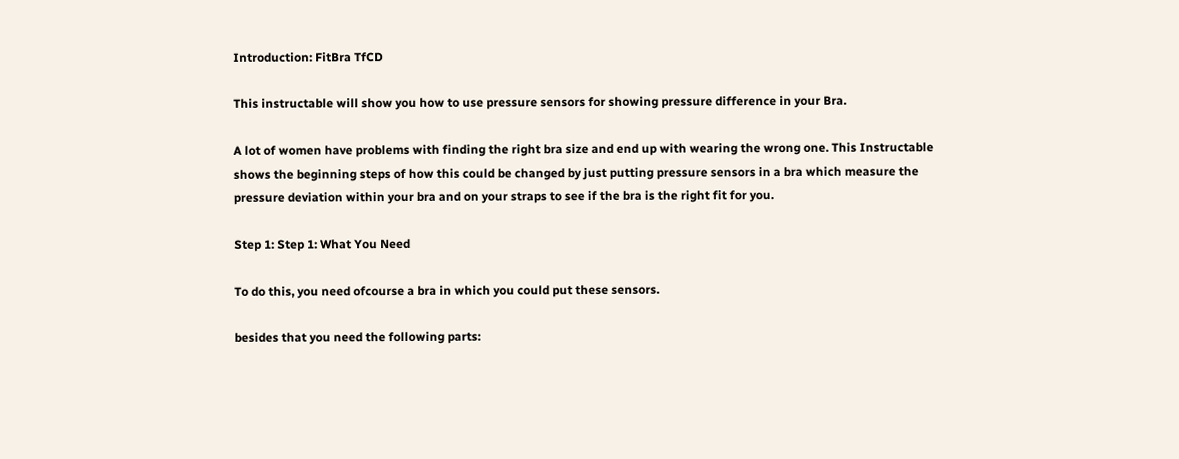Introduction: FitBra TfCD

This instructable will show you how to use pressure sensors for showing pressure difference in your Bra.

A lot of women have problems with finding the right bra size and end up with wearing the wrong one. This Instructable shows the beginning steps of how this could be changed by just putting pressure sensors in a bra which measure the pressure deviation within your bra and on your straps to see if the bra is the right fit for you.

Step 1: Step 1: What You Need

To do this, you need ofcourse a bra in which you could put these sensors.

besides that you need the following parts: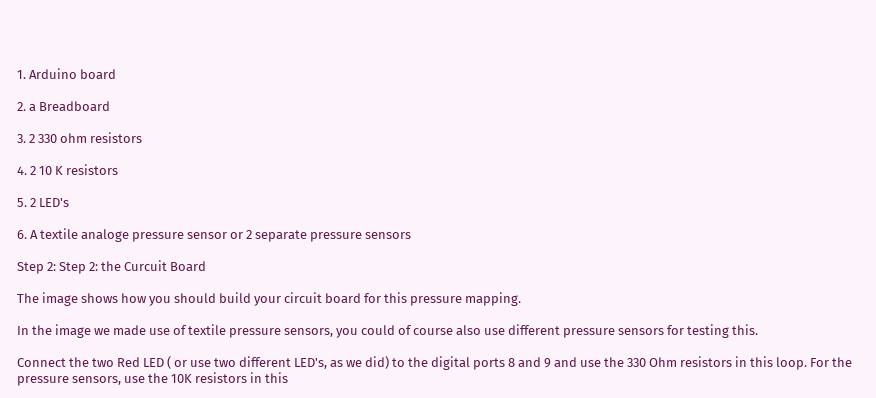1. Arduino board

2. a Breadboard

3. 2 330 ohm resistors

4. 2 10 K resistors

5. 2 LED's

6. A textile analoge pressure sensor or 2 separate pressure sensors

Step 2: Step 2: the Curcuit Board

The image shows how you should build your circuit board for this pressure mapping.

In the image we made use of textile pressure sensors, you could of course also use different pressure sensors for testing this.

Connect the two Red LED ( or use two different LED's, as we did) to the digital ports 8 and 9 and use the 330 Ohm resistors in this loop. For the pressure sensors, use the 10K resistors in this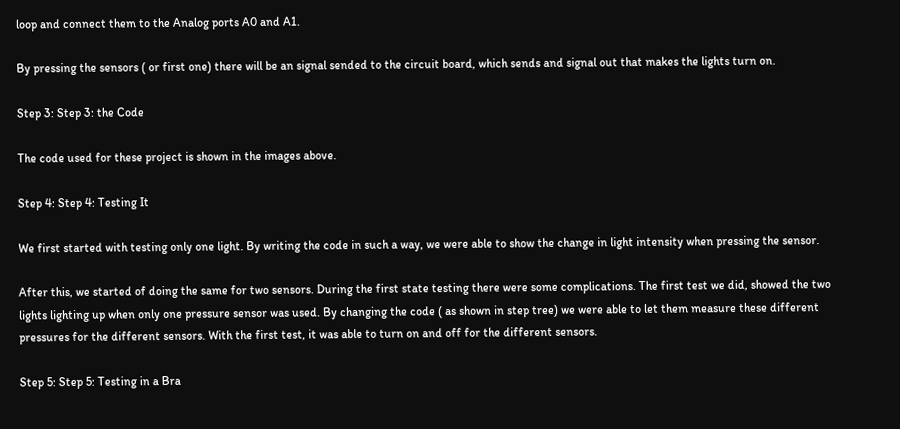loop and connect them to the Analog ports A0 and A1.

By pressing the sensors ( or first one) there will be an signal sended to the circuit board, which sends and signal out that makes the lights turn on.

Step 3: Step 3: the Code

The code used for these project is shown in the images above.

Step 4: Step 4: Testing It

We first started with testing only one light. By writing the code in such a way, we were able to show the change in light intensity when pressing the sensor.

After this, we started of doing the same for two sensors. During the first state testing there were some complications. The first test we did, showed the two lights lighting up when only one pressure sensor was used. By changing the code ( as shown in step tree) we were able to let them measure these different pressures for the different sensors. With the first test, it was able to turn on and off for the different sensors.

Step 5: Step 5: Testing in a Bra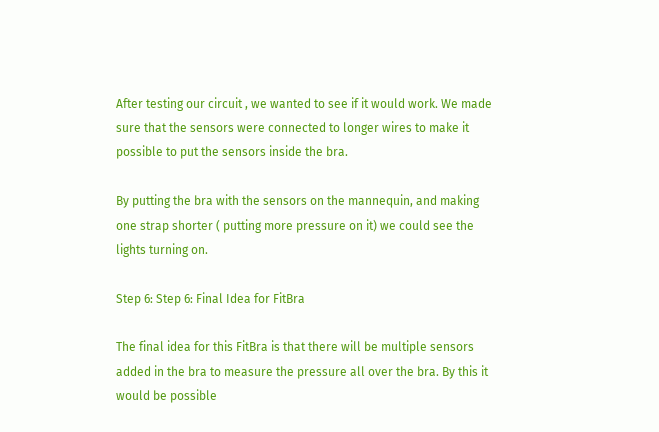After testing our circuit , we wanted to see if it would work. We made sure that the sensors were connected to longer wires to make it possible to put the sensors inside the bra.

By putting the bra with the sensors on the mannequin, and making one strap shorter ( putting more pressure on it) we could see the lights turning on.

Step 6: Step 6: Final Idea for FitBra

The final idea for this FitBra is that there will be multiple sensors added in the bra to measure the pressure all over the bra. By this it would be possible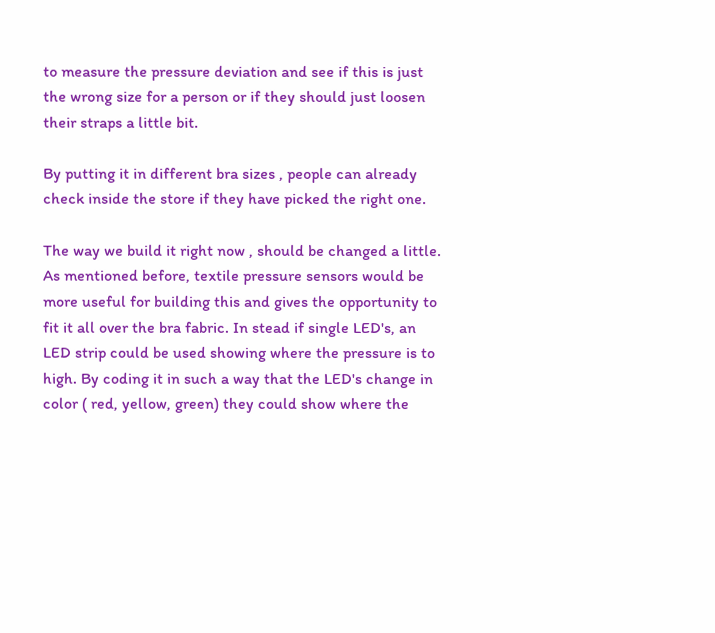to measure the pressure deviation and see if this is just the wrong size for a person or if they should just loosen their straps a little bit.

By putting it in different bra sizes , people can already check inside the store if they have picked the right one.

The way we build it right now , should be changed a little. As mentioned before, textile pressure sensors would be more useful for building this and gives the opportunity to fit it all over the bra fabric. In stead if single LED's, an LED strip could be used showing where the pressure is to high. By coding it in such a way that the LED's change in color ( red, yellow, green) they could show where the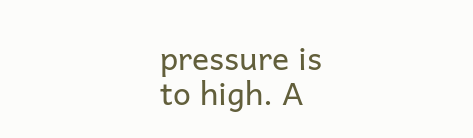pressure is to high. A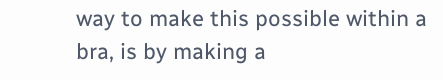way to make this possible within a bra, is by making a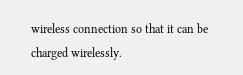wireless connection so that it can be charged wirelessly.